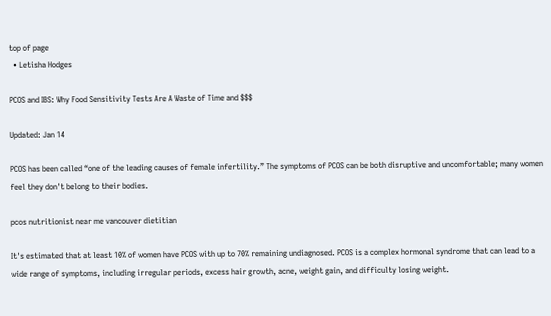top of page
  • Letisha Hodges

PCOS and IBS: Why Food Sensitivity Tests Are A Waste of Time and $$$

Updated: Jan 14

PCOS has been called “one of the leading causes of female infertility.” The symptoms of PCOS can be both disruptive and uncomfortable; many women feel they don't belong to their bodies.

pcos nutritionist near me vancouver dietitian

It's estimated that at least 10% of women have PCOS with up to 70% remaining undiagnosed. PCOS is a complex hormonal syndrome that can lead to a wide range of symptoms, including irregular periods, excess hair growth, acne, weight gain, and difficulty losing weight.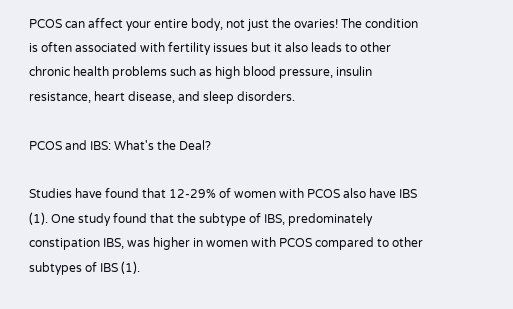PCOS can affect your entire body, not just the ovaries! The condition is often associated with fertility issues but it also leads to other chronic health problems such as high blood pressure, insulin resistance, heart disease, and sleep disorders.

PCOS and IBS: What's the Deal?

Studies have found that 12-29% of women with PCOS also have IBS (1). One study found that the subtype of IBS, predominately constipation IBS, was higher in women with PCOS compared to other subtypes of IBS (1).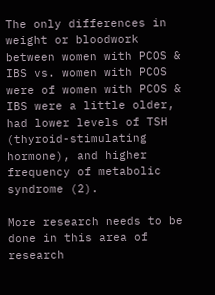The only differences in weight or bloodwork between women with PCOS & IBS vs. women with PCOS were of women with PCOS & IBS were a little older, had lower levels of TSH (thyroid-stimulating hormone), and higher frequency of metabolic syndrome (2).

More research needs to be done in this area of research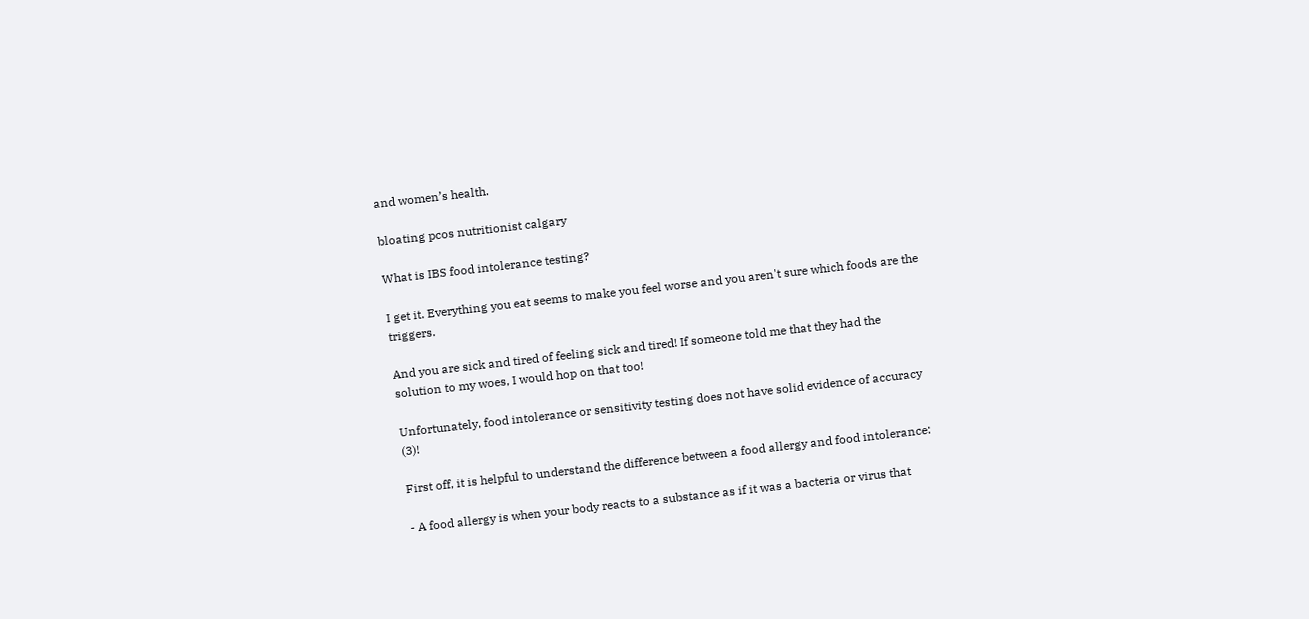and women’s health.

bloating pcos nutritionist calgary

What is IBS food intolerance testing?

I get it. Everything you eat seems to make you feel worse and you aren't sure which foods are the triggers.

And you are sick and tired of feeling sick and tired! If someone told me that they had the solution to my woes, I would hop on that too!

Unfortunately, food intolerance or sensitivity testing does not have solid evidence of accuracy (3)!

First off, it is helpful to understand the difference between a food allergy and food intolerance:

- A food allergy is when your body reacts to a substance as if it was a bacteria or virus that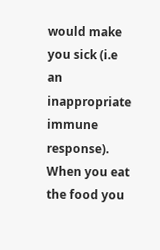would make you sick (i.e an inappropriate immune response). When you eat the food you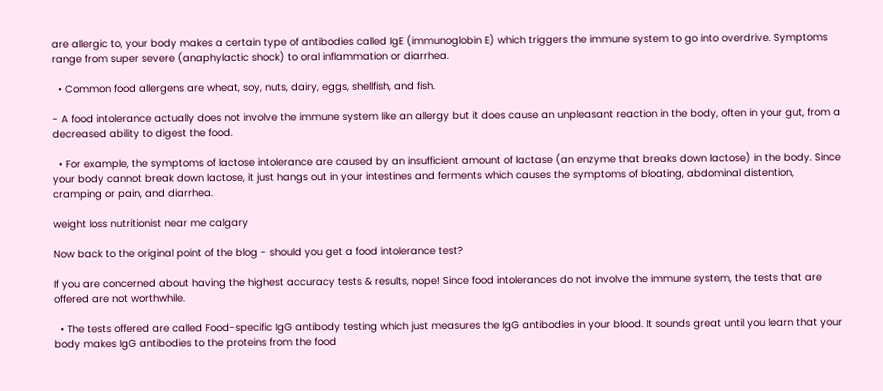are allergic to, your body makes a certain type of antibodies called IgE (immunoglobin E) which triggers the immune system to go into overdrive. Symptoms range from super severe (anaphylactic shock) to oral inflammation or diarrhea.

  • Common food allergens are wheat, soy, nuts, dairy, eggs, shellfish, and fish.

- A food intolerance actually does not involve the immune system like an allergy but it does cause an unpleasant reaction in the body, often in your gut, from a decreased ability to digest the food.

  • For example, the symptoms of lactose intolerance are caused by an insufficient amount of lactase (an enzyme that breaks down lactose) in the body. Since your body cannot break down lactose, it just hangs out in your intestines and ferments which causes the symptoms of bloating, abdominal distention, cramping or pain, and diarrhea.

weight loss nutritionist near me calgary

Now back to the original point of the blog - should you get a food intolerance test?

If you are concerned about having the highest accuracy tests & results, nope! Since food intolerances do not involve the immune system, the tests that are offered are not worthwhile.

  • The tests offered are called Food-specific IgG antibody testing which just measures the IgG antibodies in your blood. It sounds great until you learn that your body makes IgG antibodies to the proteins from the food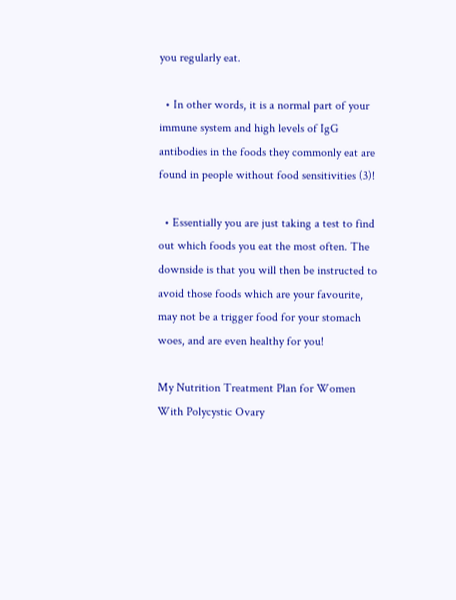you regularly eat.

  • In other words, it is a normal part of your immune system and high levels of IgG antibodies in the foods they commonly eat are found in people without food sensitivities (3)!

  • Essentially you are just taking a test to find out which foods you eat the most often. The downside is that you will then be instructed to avoid those foods which are your favourite, may not be a trigger food for your stomach woes, and are even healthy for you!

My Nutrition Treatment Plan for Women With Polycystic Ovary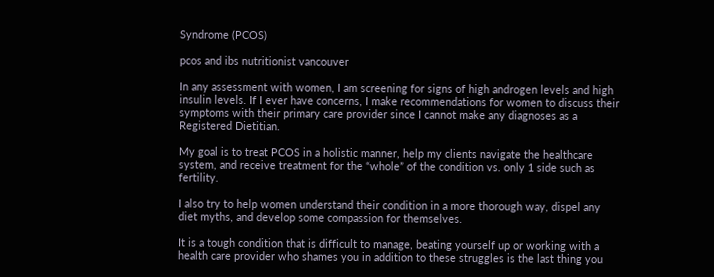Syndrome (PCOS)

pcos and ibs nutritionist vancouver

In any assessment with women, I am screening for signs of high androgen levels and high insulin levels. If I ever have concerns, I make recommendations for women to discuss their symptoms with their primary care provider since I cannot make any diagnoses as a Registered Dietitian.

My goal is to treat PCOS in a holistic manner, help my clients navigate the healthcare system, and receive treatment for the “whole” of the condition vs. only 1 side such as fertility.

I also try to help women understand their condition in a more thorough way, dispel any diet myths, and develop some compassion for themselves.

It is a tough condition that is difficult to manage, beating yourself up or working with a health care provider who shames you in addition to these struggles is the last thing you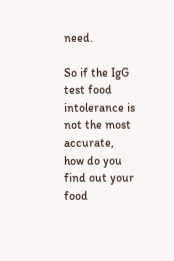need.

So if the IgG test food intolerance is not the most accurate, how do you find out your food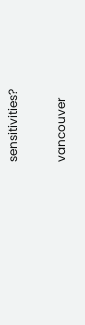sensitivities?

vancouver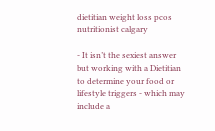dietitian weight loss pcos nutritionist calgary

- It isn’t the sexiest answer but working with a Dietitian to determine your food or lifestyle triggers - which may include a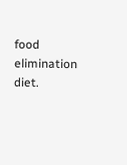food elimination diet.